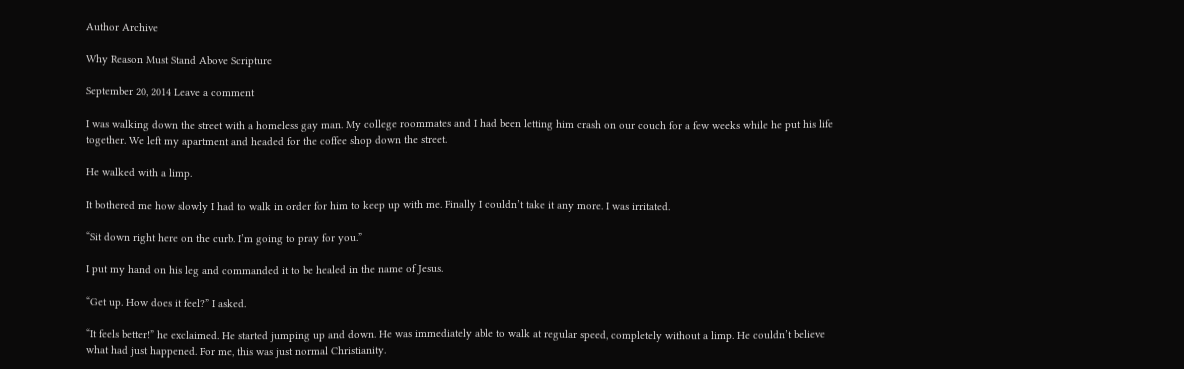Author Archive

Why Reason Must Stand Above Scripture

September 20, 2014 Leave a comment

I was walking down the street with a homeless gay man. My college roommates and I had been letting him crash on our couch for a few weeks while he put his life together. We left my apartment and headed for the coffee shop down the street.

He walked with a limp.

It bothered me how slowly I had to walk in order for him to keep up with me. Finally I couldn’t take it any more. I was irritated.

“Sit down right here on the curb. I’m going to pray for you.”

I put my hand on his leg and commanded it to be healed in the name of Jesus.

“Get up. How does it feel?” I asked.

“It feels better!” he exclaimed. He started jumping up and down. He was immediately able to walk at regular speed, completely without a limp. He couldn’t believe what had just happened. For me, this was just normal Christianity.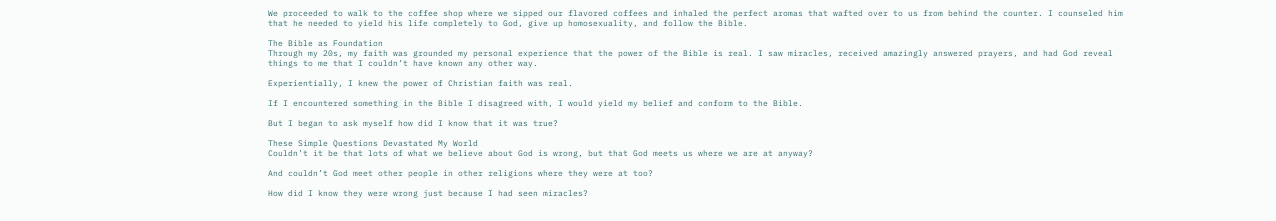We proceeded to walk to the coffee shop where we sipped our flavored coffees and inhaled the perfect aromas that wafted over to us from behind the counter. I counseled him that he needed to yield his life completely to God, give up homosexuality, and follow the Bible.

The Bible as Foundation
Through my 20s, my faith was grounded my personal experience that the power of the Bible is real. I saw miracles, received amazingly answered prayers, and had God reveal things to me that I couldn’t have known any other way.

Experientially, I knew the power of Christian faith was real.

If I encountered something in the Bible I disagreed with, I would yield my belief and conform to the Bible.

But I began to ask myself how did I know that it was true?

These Simple Questions Devastated My World
Couldn’t it be that lots of what we believe about God is wrong, but that God meets us where we are at anyway?

And couldn’t God meet other people in other religions where they were at too?

How did I know they were wrong just because I had seen miracles?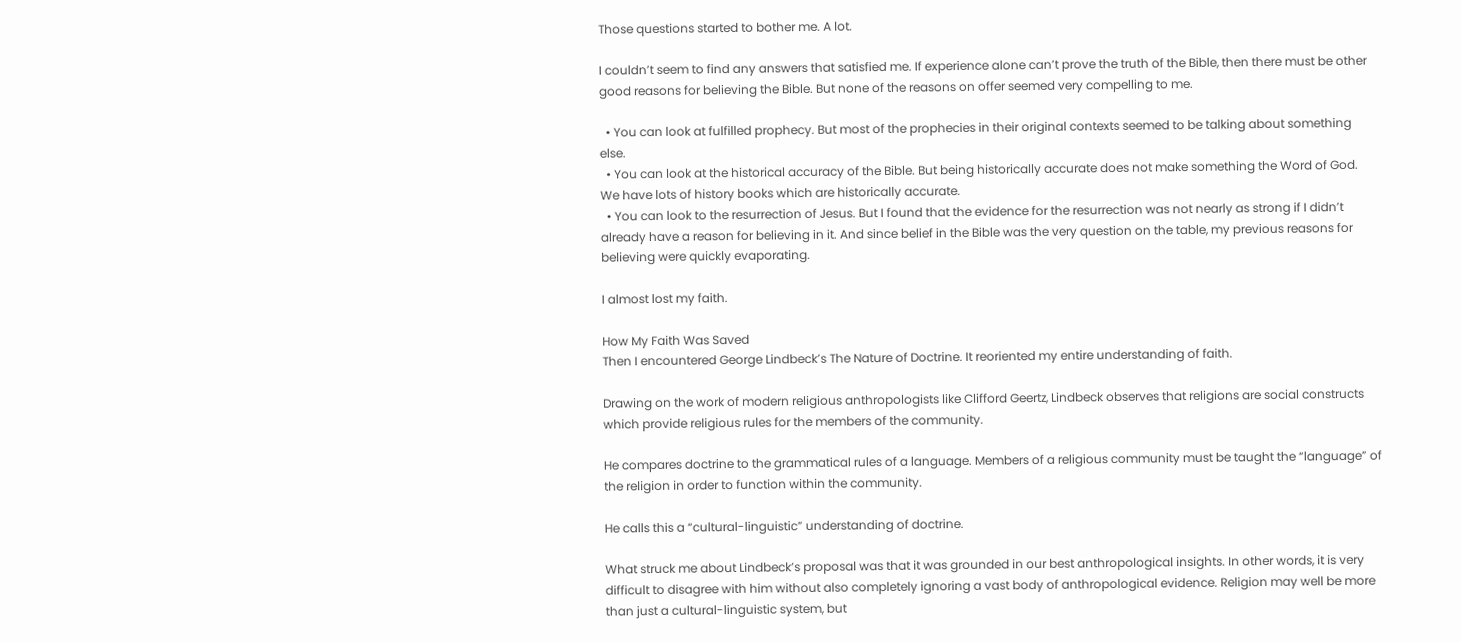Those questions started to bother me. A lot.

I couldn’t seem to find any answers that satisfied me. If experience alone can’t prove the truth of the Bible, then there must be other good reasons for believing the Bible. But none of the reasons on offer seemed very compelling to me.

  • You can look at fulfilled prophecy. But most of the prophecies in their original contexts seemed to be talking about something else.
  • You can look at the historical accuracy of the Bible. But being historically accurate does not make something the Word of God. We have lots of history books which are historically accurate.
  • You can look to the resurrection of Jesus. But I found that the evidence for the resurrection was not nearly as strong if I didn’t already have a reason for believing in it. And since belief in the Bible was the very question on the table, my previous reasons for believing were quickly evaporating.

I almost lost my faith.

How My Faith Was Saved
Then I encountered George Lindbeck’s The Nature of Doctrine. It reoriented my entire understanding of faith.

Drawing on the work of modern religious anthropologists like Clifford Geertz, Lindbeck observes that religions are social constructs which provide religious rules for the members of the community.

He compares doctrine to the grammatical rules of a language. Members of a religious community must be taught the “language” of the religion in order to function within the community.

He calls this a “cultural-linguistic” understanding of doctrine.

What struck me about Lindbeck’s proposal was that it was grounded in our best anthropological insights. In other words, it is very difficult to disagree with him without also completely ignoring a vast body of anthropological evidence. Religion may well be more than just a cultural-linguistic system, but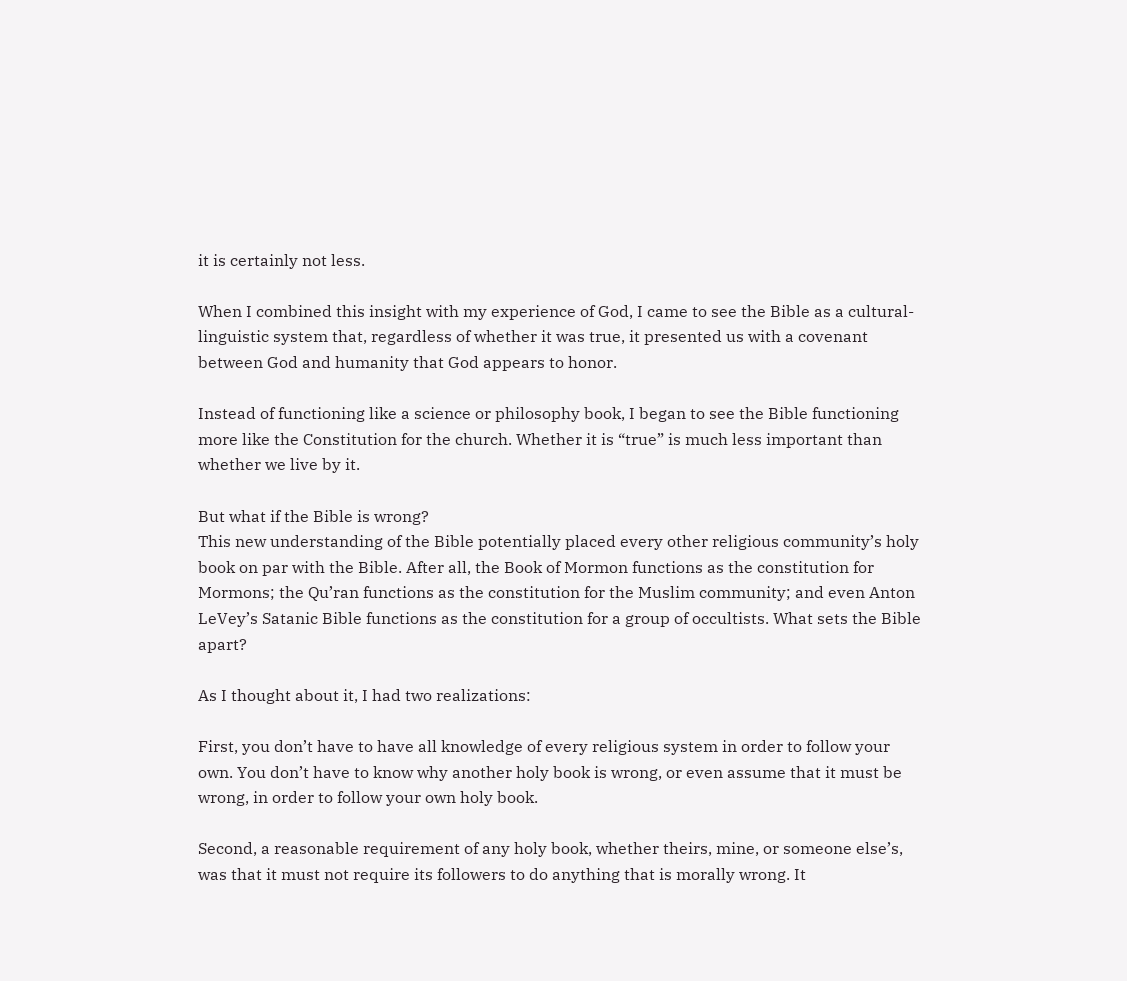it is certainly not less.

When I combined this insight with my experience of God, I came to see the Bible as a cultural-linguistic system that, regardless of whether it was true, it presented us with a covenant between God and humanity that God appears to honor.

Instead of functioning like a science or philosophy book, I began to see the Bible functioning more like the Constitution for the church. Whether it is “true” is much less important than whether we live by it.

But what if the Bible is wrong?
This new understanding of the Bible potentially placed every other religious community’s holy book on par with the Bible. After all, the Book of Mormon functions as the constitution for Mormons; the Qu’ran functions as the constitution for the Muslim community; and even Anton LeVey’s Satanic Bible functions as the constitution for a group of occultists. What sets the Bible apart?

As I thought about it, I had two realizations:

First, you don’t have to have all knowledge of every religious system in order to follow your own. You don’t have to know why another holy book is wrong, or even assume that it must be wrong, in order to follow your own holy book.

Second, a reasonable requirement of any holy book, whether theirs, mine, or someone else’s, was that it must not require its followers to do anything that is morally wrong. It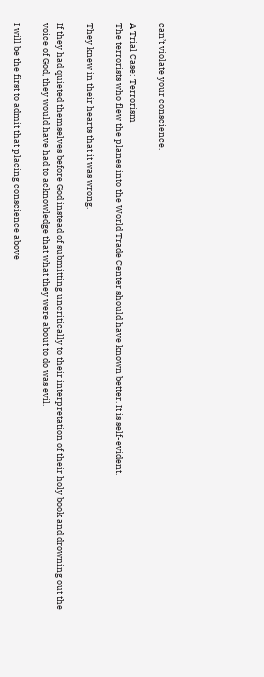can’t violate your conscience.

A Trial Case: Terrorism
The terrorists who flew the planes into the World Trade Center should have known better. It is self-evident.

They knew in their hearts that it was wrong.

If they had quieted themselves before God instead of submitting uncritically to their interpretation of their holy book and drowning out the voice of God, they would have had to acknowledge that what they were about to do was evil.

I will be the first to admit that placing conscience above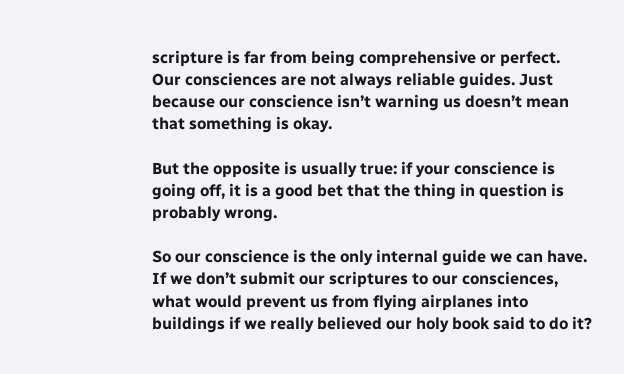scripture is far from being comprehensive or perfect. Our consciences are not always reliable guides. Just because our conscience isn’t warning us doesn’t mean that something is okay.

But the opposite is usually true: if your conscience is going off, it is a good bet that the thing in question is probably wrong.

So our conscience is the only internal guide we can have. If we don’t submit our scriptures to our consciences, what would prevent us from flying airplanes into buildings if we really believed our holy book said to do it?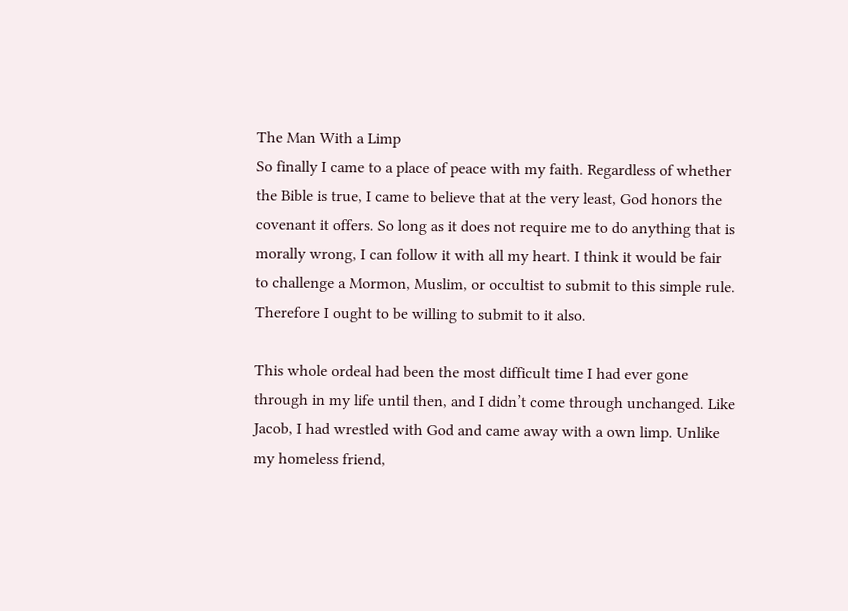The Man With a Limp
So finally I came to a place of peace with my faith. Regardless of whether the Bible is true, I came to believe that at the very least, God honors the covenant it offers. So long as it does not require me to do anything that is morally wrong, I can follow it with all my heart. I think it would be fair to challenge a Mormon, Muslim, or occultist to submit to this simple rule. Therefore I ought to be willing to submit to it also.

This whole ordeal had been the most difficult time I had ever gone through in my life until then, and I didn’t come through unchanged. Like Jacob, I had wrestled with God and came away with a own limp. Unlike my homeless friend,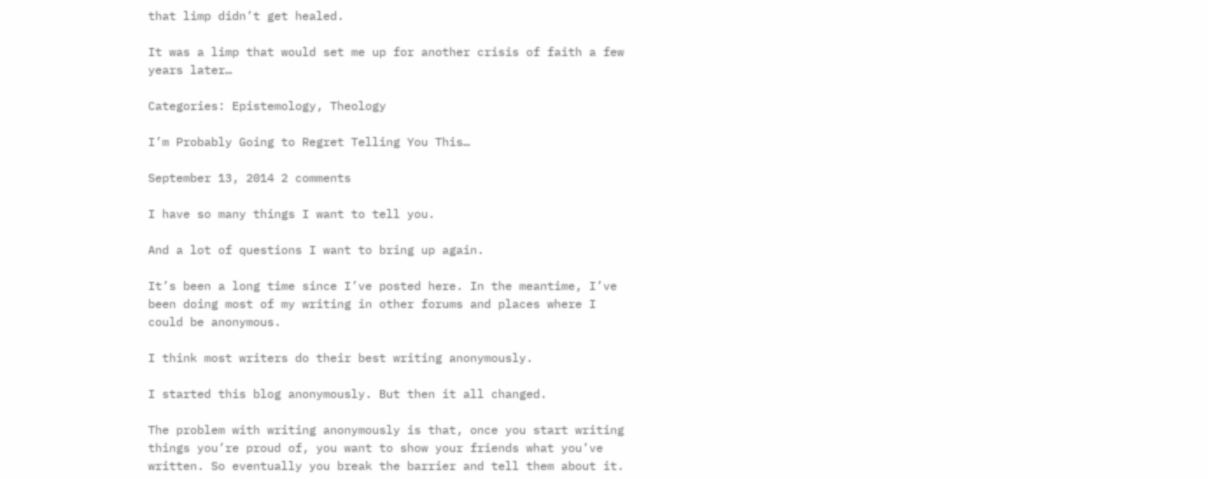that limp didn’t get healed.

It was a limp that would set me up for another crisis of faith a few years later…

Categories: Epistemology, Theology

I’m Probably Going to Regret Telling You This…

September 13, 2014 2 comments

I have so many things I want to tell you.

And a lot of questions I want to bring up again.

It’s been a long time since I’ve posted here. In the meantime, I’ve been doing most of my writing in other forums and places where I could be anonymous.

I think most writers do their best writing anonymously.

I started this blog anonymously. But then it all changed.

The problem with writing anonymously is that, once you start writing things you’re proud of, you want to show your friends what you’ve written. So eventually you break the barrier and tell them about it.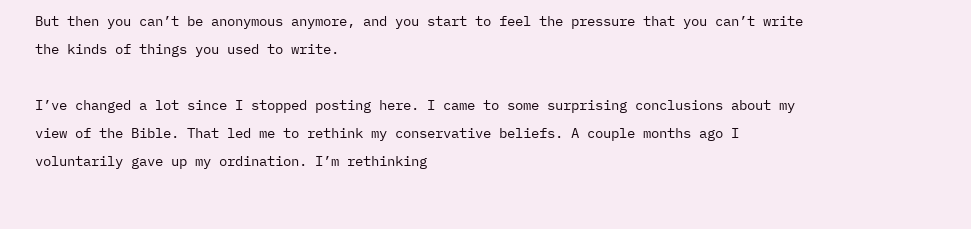But then you can’t be anonymous anymore, and you start to feel the pressure that you can’t write the kinds of things you used to write.

I’ve changed a lot since I stopped posting here. I came to some surprising conclusions about my view of the Bible. That led me to rethink my conservative beliefs. A couple months ago I voluntarily gave up my ordination. I’m rethinking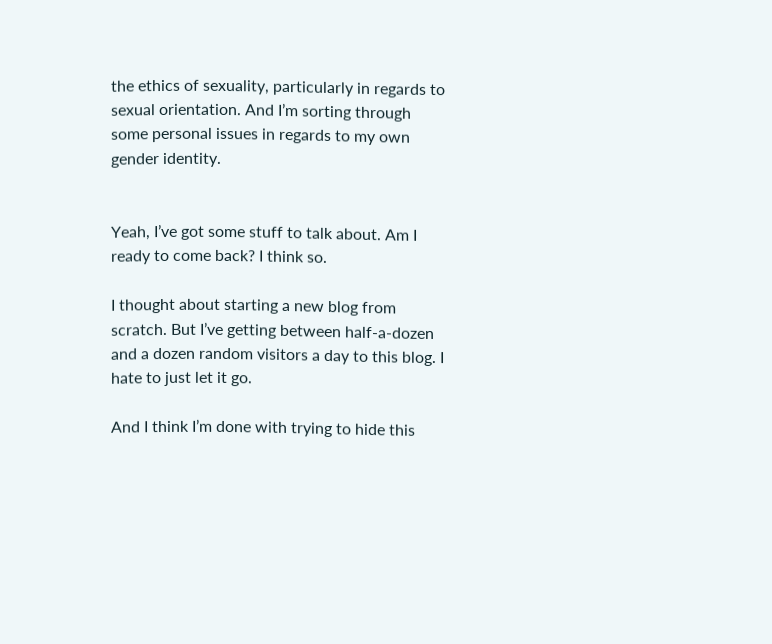the ethics of sexuality, particularly in regards to sexual orientation. And I’m sorting through some personal issues in regards to my own gender identity.


Yeah, I’ve got some stuff to talk about. Am I ready to come back? I think so.

I thought about starting a new blog from scratch. But I’ve getting between half-a-dozen and a dozen random visitors a day to this blog. I hate to just let it go.

And I think I’m done with trying to hide this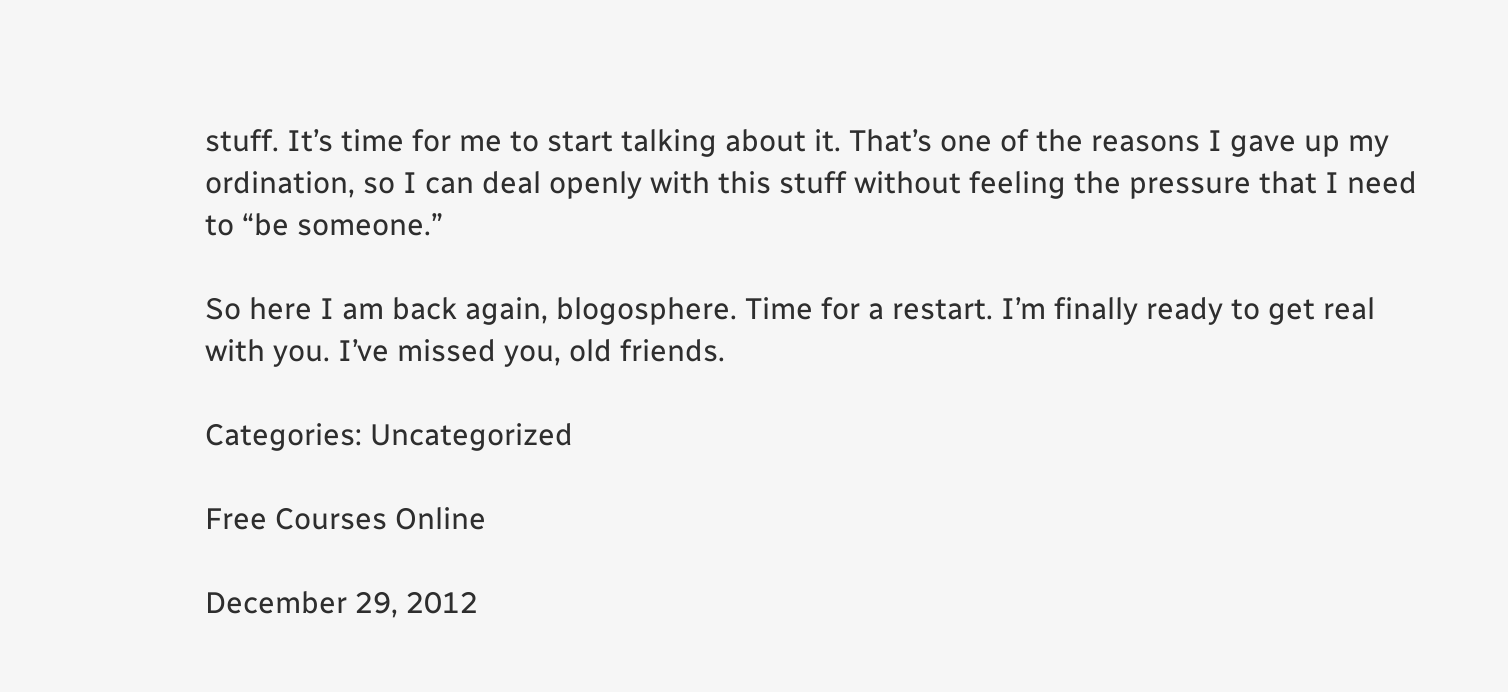stuff. It’s time for me to start talking about it. That’s one of the reasons I gave up my ordination, so I can deal openly with this stuff without feeling the pressure that I need to “be someone.”

So here I am back again, blogosphere. Time for a restart. I’m finally ready to get real with you. I’ve missed you, old friends.

Categories: Uncategorized

Free Courses Online

December 29, 2012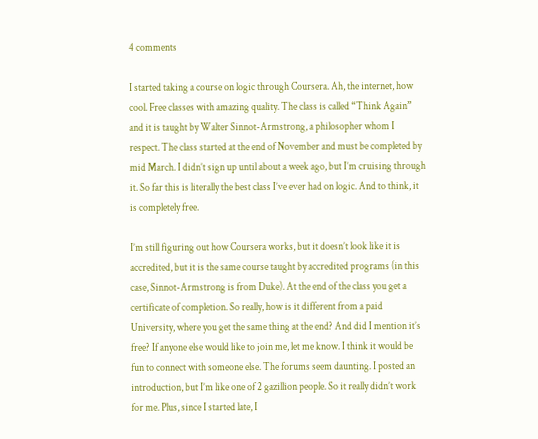4 comments

I started taking a course on logic through Coursera. Ah, the internet, how cool. Free classes with amazing quality. The class is called “Think Again” and it is taught by Walter Sinnot-Armstrong, a philosopher whom I respect. The class started at the end of November and must be completed by mid March. I didn’t sign up until about a week ago, but I’m cruising through it. So far this is literally the best class I’ve ever had on logic. And to think, it is completely free.

I’m still figuring out how Coursera works, but it doesn’t look like it is accredited, but it is the same course taught by accredited programs (in this case, Sinnot-Armstrong is from Duke). At the end of the class you get a certificate of completion. So really, how is it different from a paid University, where you get the same thing at the end? And did I mention it’s free? If anyone else would like to join me, let me know. I think it would be fun to connect with someone else. The forums seem daunting. I posted an introduction, but I’m like one of 2 gazillion people. So it really didn’t work for me. Plus, since I started late, I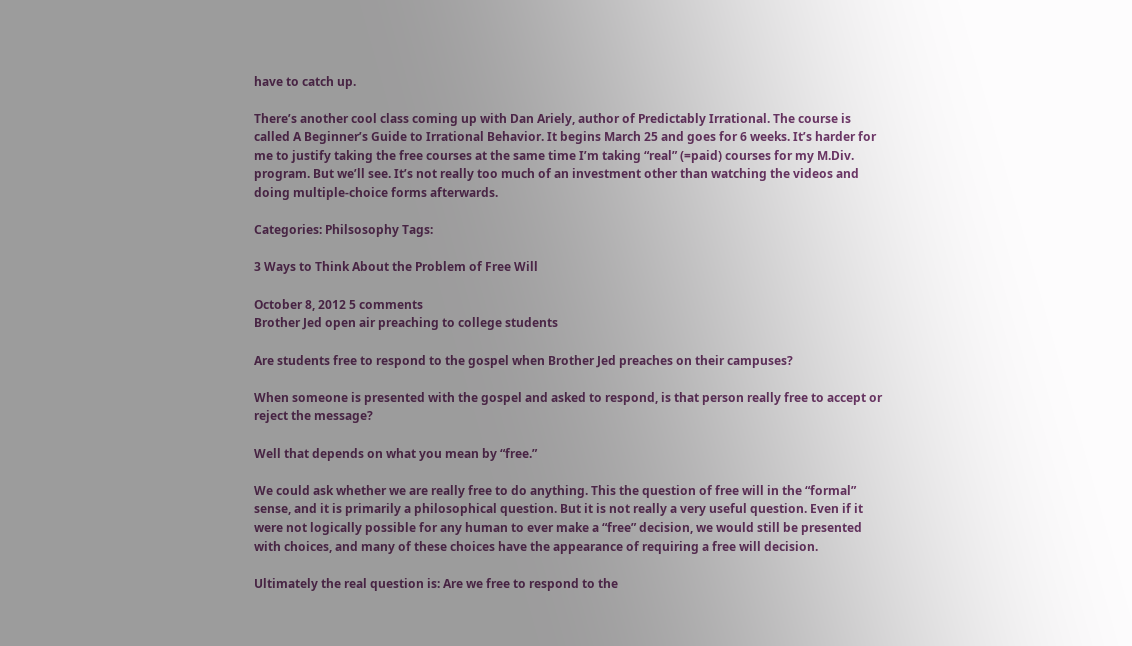have to catch up.

There’s another cool class coming up with Dan Ariely, author of Predictably Irrational. The course is called A Beginner’s Guide to Irrational Behavior. It begins March 25 and goes for 6 weeks. It’s harder for me to justify taking the free courses at the same time I’m taking “real” (=paid) courses for my M.Div. program. But we’ll see. It’s not really too much of an investment other than watching the videos and doing multiple-choice forms afterwards.

Categories: Philsosophy Tags:

3 Ways to Think About the Problem of Free Will

October 8, 2012 5 comments
Brother Jed open air preaching to college students

Are students free to respond to the gospel when Brother Jed preaches on their campuses?

When someone is presented with the gospel and asked to respond, is that person really free to accept or reject the message?

Well that depends on what you mean by “free.”

We could ask whether we are really free to do anything. This the question of free will in the “formal” sense, and it is primarily a philosophical question. But it is not really a very useful question. Even if it were not logically possible for any human to ever make a “free” decision, we would still be presented with choices, and many of these choices have the appearance of requiring a free will decision.

Ultimately the real question is: Are we free to respond to the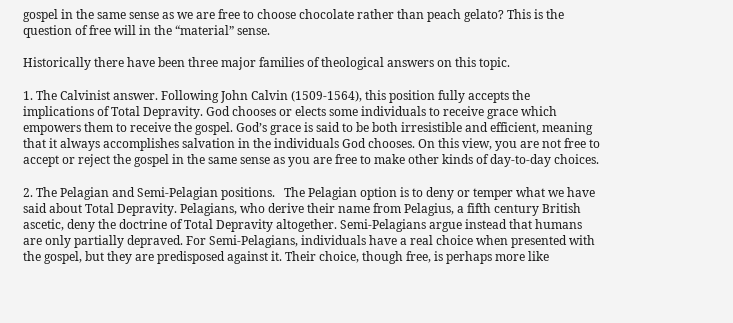gospel in the same sense as we are free to choose chocolate rather than peach gelato? This is the question of free will in the “material” sense.

Historically there have been three major families of theological answers on this topic.

1. The Calvinist answer. Following John Calvin (1509-1564), this position fully accepts the implications of Total Depravity. God chooses or elects some individuals to receive grace which empowers them to receive the gospel. God’s grace is said to be both irresistible and efficient, meaning that it always accomplishes salvation in the individuals God chooses. On this view, you are not free to accept or reject the gospel in the same sense as you are free to make other kinds of day-to-day choices.

2. The Pelagian and Semi-Pelagian positions.   The Pelagian option is to deny or temper what we have said about Total Depravity. Pelagians, who derive their name from Pelagius, a fifth century British ascetic, deny the doctrine of Total Depravity altogether. Semi-Pelagians argue instead that humans are only partially depraved. For Semi-Pelagians, individuals have a real choice when presented with the gospel, but they are predisposed against it. Their choice, though free, is perhaps more like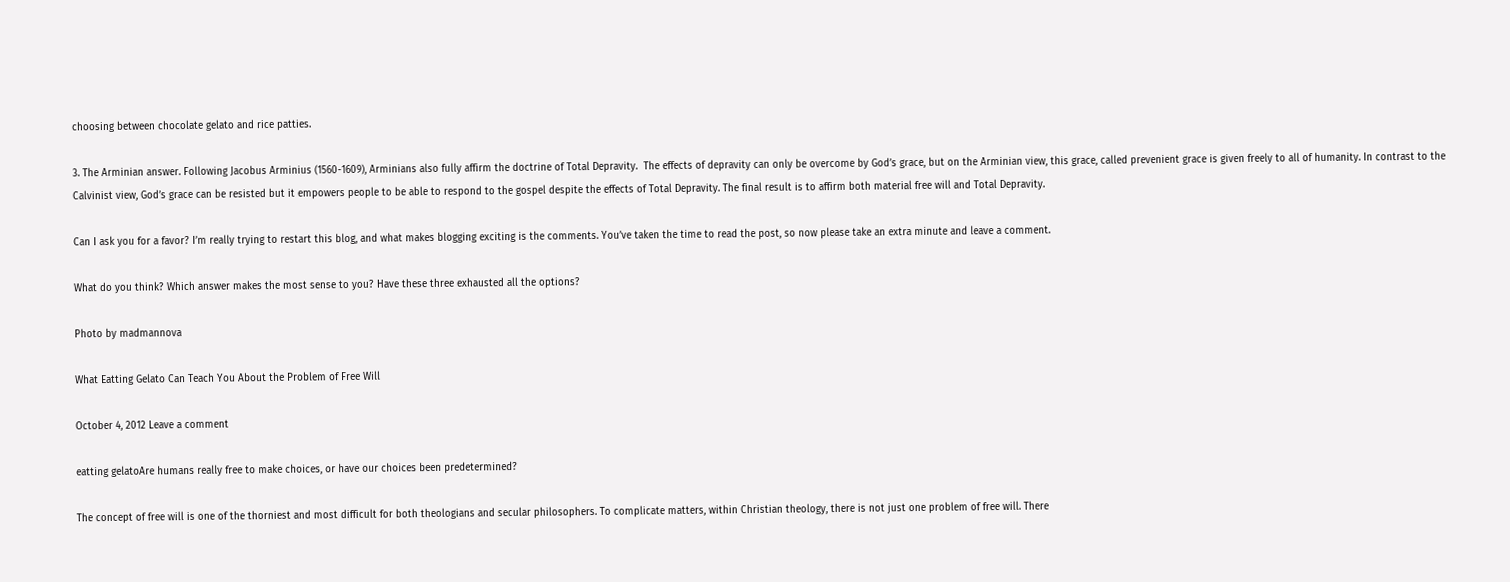choosing between chocolate gelato and rice patties.

3. The Arminian answer. Following Jacobus Arminius (1560-1609), Arminians also fully affirm the doctrine of Total Depravity.  The effects of depravity can only be overcome by God’s grace, but on the Arminian view, this grace, called prevenient grace is given freely to all of humanity. In contrast to the Calvinist view, God’s grace can be resisted but it empowers people to be able to respond to the gospel despite the effects of Total Depravity. The final result is to affirm both material free will and Total Depravity.

Can I ask you for a favor? I’m really trying to restart this blog, and what makes blogging exciting is the comments. You’ve taken the time to read the post, so now please take an extra minute and leave a comment.

What do you think? Which answer makes the most sense to you? Have these three exhausted all the options?

Photo by madmannova

What Eatting Gelato Can Teach You About the Problem of Free Will

October 4, 2012 Leave a comment

eatting gelatoAre humans really free to make choices, or have our choices been predetermined?

The concept of free will is one of the thorniest and most difficult for both theologians and secular philosophers. To complicate matters, within Christian theology, there is not just one problem of free will. There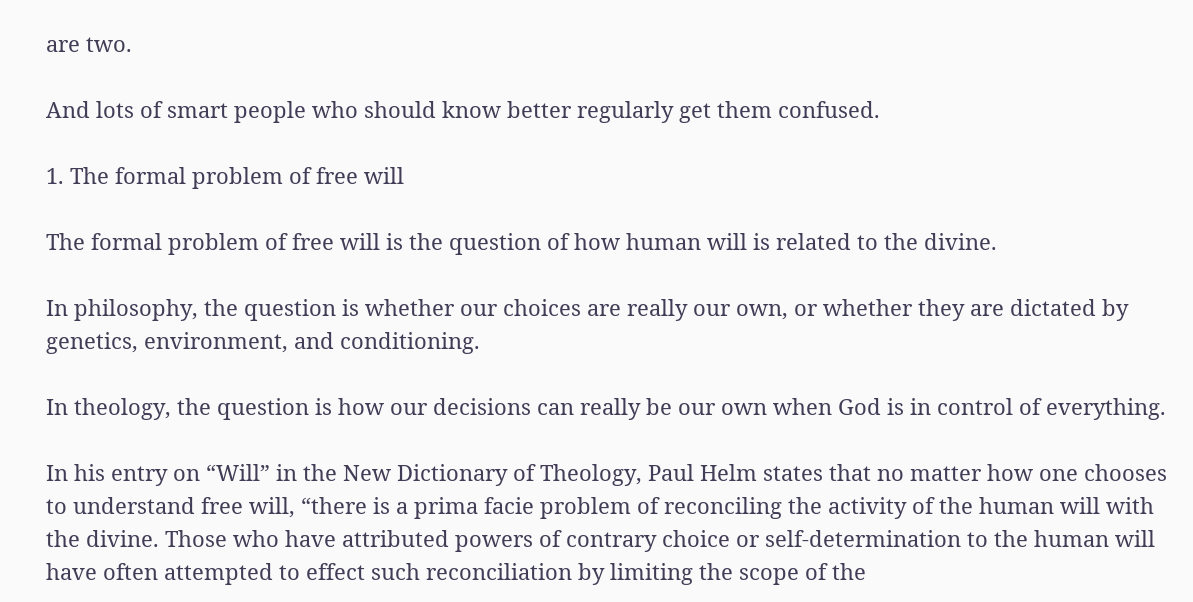are two.

And lots of smart people who should know better regularly get them confused.

1. The formal problem of free will

The formal problem of free will is the question of how human will is related to the divine.

In philosophy, the question is whether our choices are really our own, or whether they are dictated by genetics, environment, and conditioning.

In theology, the question is how our decisions can really be our own when God is in control of everything.

In his entry on “Will” in the New Dictionary of Theology, Paul Helm states that no matter how one chooses to understand free will, “there is a prima facie problem of reconciling the activity of the human will with the divine. Those who have attributed powers of contrary choice or self-determination to the human will have often attempted to effect such reconciliation by limiting the scope of the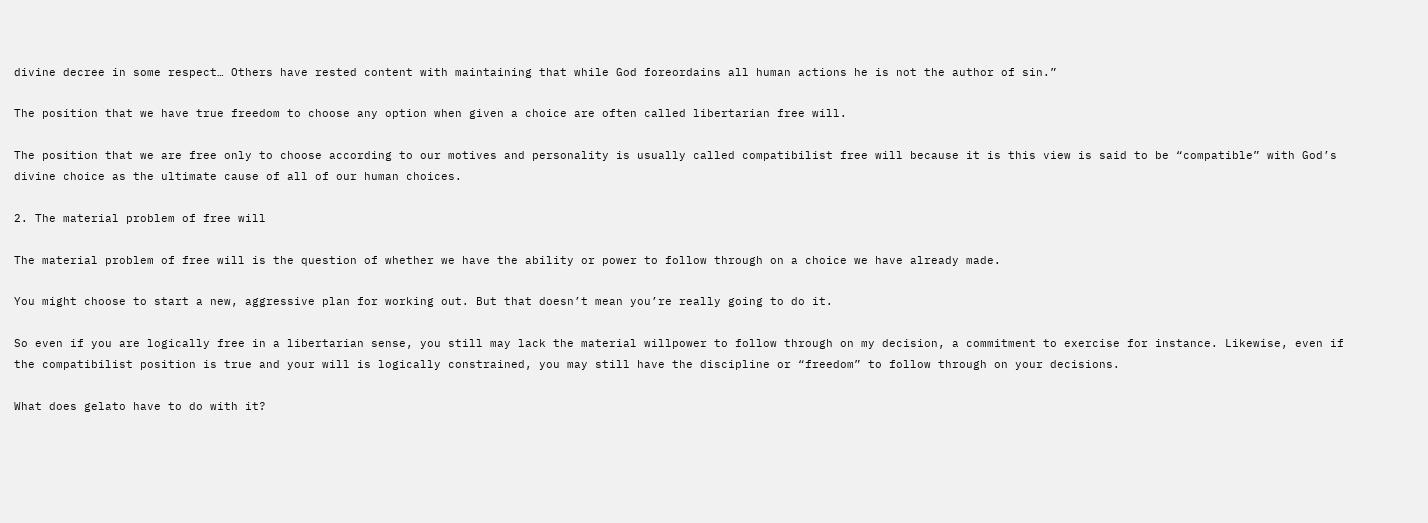divine decree in some respect… Others have rested content with maintaining that while God foreordains all human actions he is not the author of sin.”

The position that we have true freedom to choose any option when given a choice are often called libertarian free will.

The position that we are free only to choose according to our motives and personality is usually called compatibilist free will because it is this view is said to be “compatible” with God’s divine choice as the ultimate cause of all of our human choices.

2. The material problem of free will

The material problem of free will is the question of whether we have the ability or power to follow through on a choice we have already made.

You might choose to start a new, aggressive plan for working out. But that doesn’t mean you’re really going to do it.

So even if you are logically free in a libertarian sense, you still may lack the material willpower to follow through on my decision, a commitment to exercise for instance. Likewise, even if the compatibilist position is true and your will is logically constrained, you may still have the discipline or “freedom” to follow through on your decisions.

What does gelato have to do with it?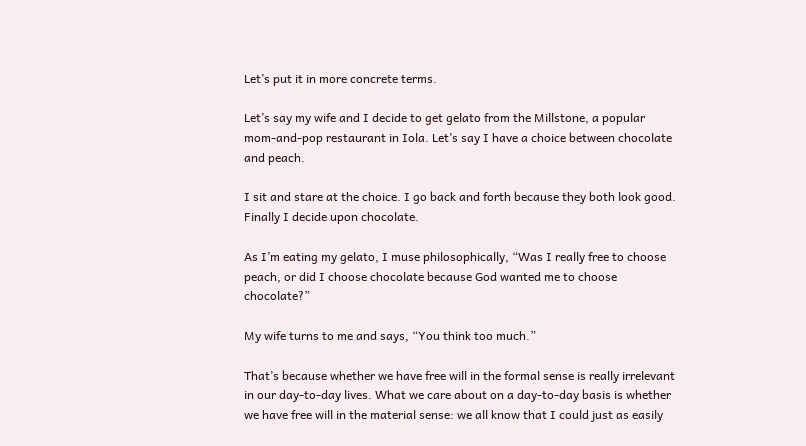Let’s put it in more concrete terms.

Let’s say my wife and I decide to get gelato from the Millstone, a popular mom-and-pop restaurant in Iola. Let’s say I have a choice between chocolate and peach.

I sit and stare at the choice. I go back and forth because they both look good. Finally I decide upon chocolate.

As I’m eating my gelato, I muse philosophically, “Was I really free to choose peach, or did I choose chocolate because God wanted me to choose chocolate?”

My wife turns to me and says, “You think too much.”

That’s because whether we have free will in the formal sense is really irrelevant in our day-to-day lives. What we care about on a day-to-day basis is whether we have free will in the material sense: we all know that I could just as easily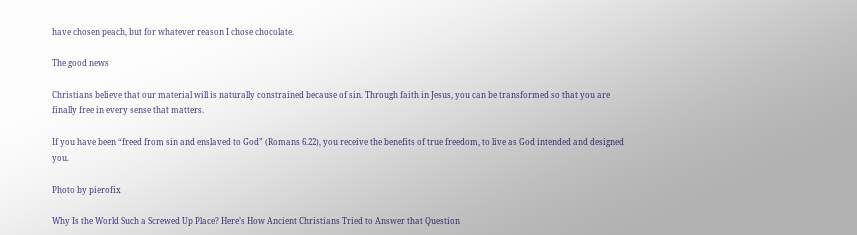have chosen peach, but for whatever reason I chose chocolate.

The good news

Christians believe that our material will is naturally constrained because of sin. Through faith in Jesus, you can be transformed so that you are finally free in every sense that matters.

If you have been “freed from sin and enslaved to God” (Romans 6.22), you receive the benefits of true freedom, to live as God intended and designed you.

Photo by pierofix

Why Is the World Such a Screwed Up Place? Here’s How Ancient Christians Tried to Answer that Question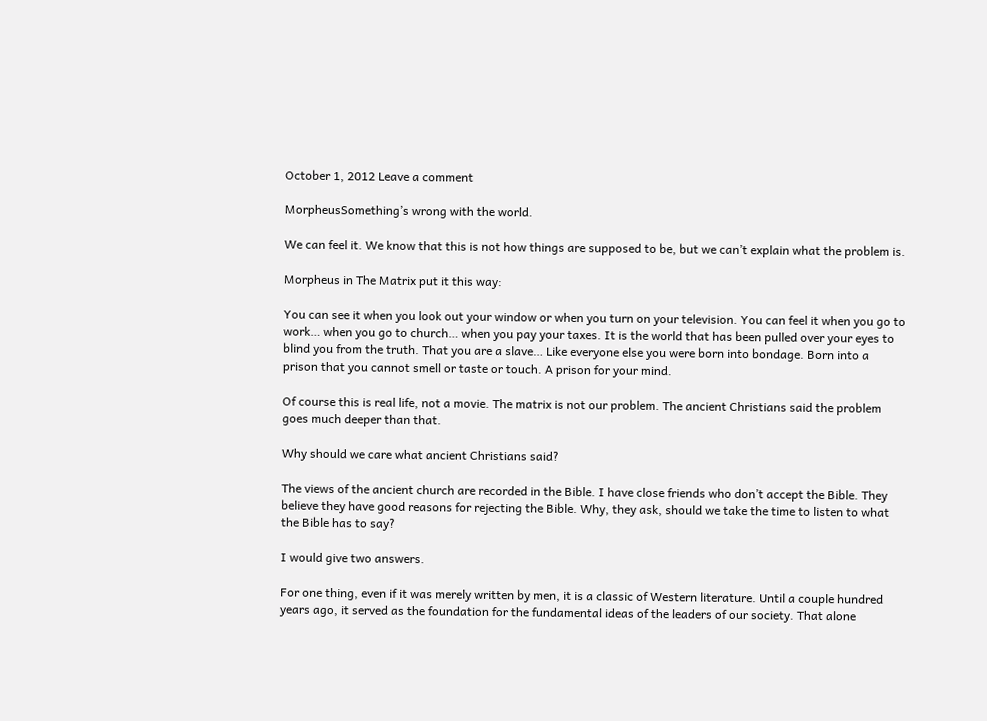October 1, 2012 Leave a comment

MorpheusSomething’s wrong with the world.

We can feel it. We know that this is not how things are supposed to be, but we can’t explain what the problem is.

Morpheus in The Matrix put it this way:

You can see it when you look out your window or when you turn on your television. You can feel it when you go to work… when you go to church… when you pay your taxes. It is the world that has been pulled over your eyes to blind you from the truth. That you are a slave… Like everyone else you were born into bondage. Born into a prison that you cannot smell or taste or touch. A prison for your mind.

Of course this is real life, not a movie. The matrix is not our problem. The ancient Christians said the problem goes much deeper than that.

Why should we care what ancient Christians said?

The views of the ancient church are recorded in the Bible. I have close friends who don’t accept the Bible. They believe they have good reasons for rejecting the Bible. Why, they ask, should we take the time to listen to what the Bible has to say?

I would give two answers.

For one thing, even if it was merely written by men, it is a classic of Western literature. Until a couple hundred years ago, it served as the foundation for the fundamental ideas of the leaders of our society. That alone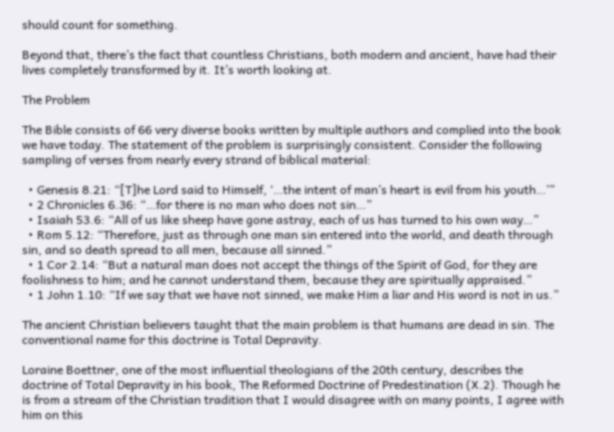should count for something.

Beyond that, there’s the fact that countless Christians, both modern and ancient, have had their lives completely transformed by it. It’s worth looking at.

The Problem

The Bible consists of 66 very diverse books written by multiple authors and complied into the book we have today. The statement of the problem is surprisingly consistent. Consider the following sampling of verses from nearly every strand of biblical material:

  • Genesis 8.21: “[T]he Lord said to Himself, ‘…the intent of man’s heart is evil from his youth…’”
  • 2 Chronicles 6.36: “…for there is no man who does not sin…”
  • Isaiah 53.6: “All of us like sheep have gone astray, each of us has turned to his own way…”
  • Rom 5.12: “Therefore, just as through one man sin entered into the world, and death through sin, and so death spread to all men, because all sinned.”
  • 1 Cor 2.14: “But a natural man does not accept the things of the Spirit of God, for they are foolishness to him; and he cannot understand them, because they are spiritually appraised.”
  • 1 John 1.10: “If we say that we have not sinned, we make Him a liar and His word is not in us.”

The ancient Christian believers taught that the main problem is that humans are dead in sin. The conventional name for this doctrine is Total Depravity.

Loraine Boettner, one of the most influential theologians of the 20th century, describes the doctrine of Total Depravity in his book, The Reformed Doctrine of Predestination (X.2). Though he is from a stream of the Christian tradition that I would disagree with on many points, I agree with him on this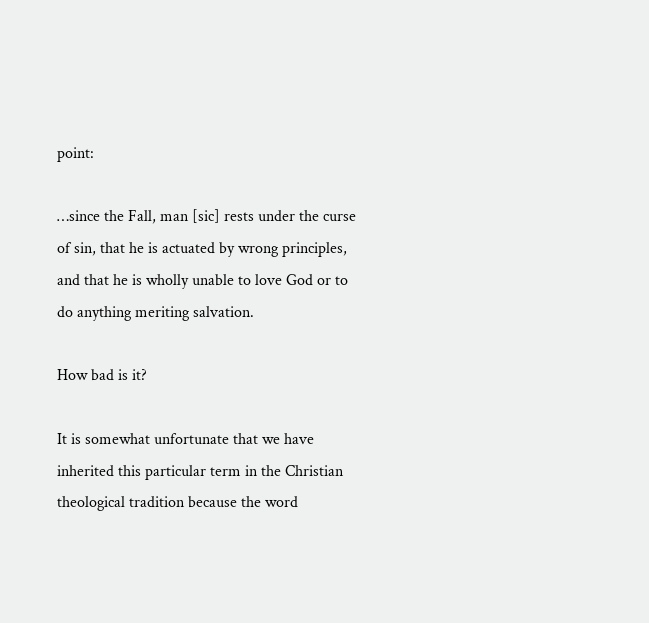point:

…since the Fall, man [sic] rests under the curse of sin, that he is actuated by wrong principles, and that he is wholly unable to love God or to do anything meriting salvation.

How bad is it?

It is somewhat unfortunate that we have inherited this particular term in the Christian theological tradition because the word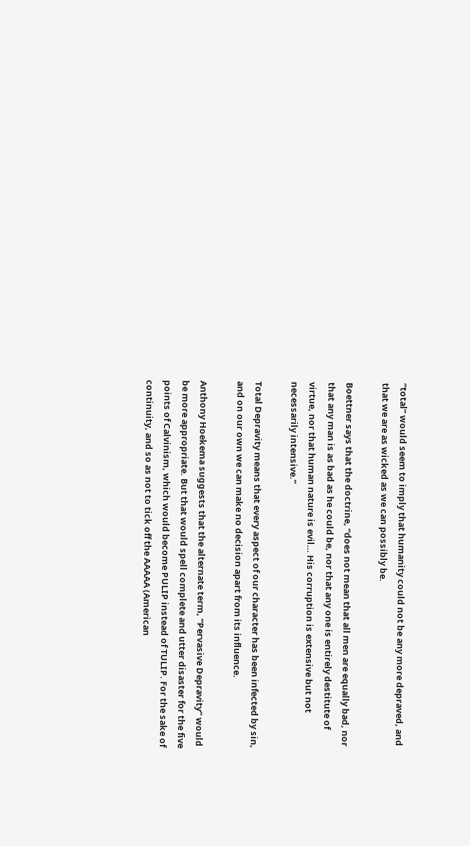“total” would seem to imply that humanity could not be any more depraved, and that we are as wicked as we can possibly be.

Boettner says that the doctrine, “does not mean that all men are equally bad, nor that any man is as bad as he could be, nor that any one is entirely destitute of virtue, nor that human nature is evil… His corruption is extensive but not necessarily intensive.”

Total Depravity means that every aspect of our character has been infected by sin, and on our own we can make no decision apart from its influence.

Anthony Hoekema suggests that the alternate term, “Pervasive Depravity” would be more appropriate. But that would spell complete and utter disaster for the five points of Calvinism, which would become PULIP instead of TULIP. For the sake of continuity, and so as not to tick off the AAAAA (American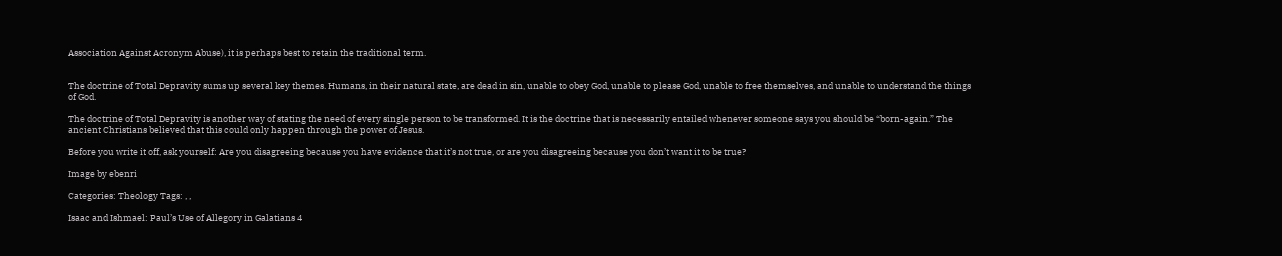Association Against Acronym Abuse), it is perhaps best to retain the traditional term.


The doctrine of Total Depravity sums up several key themes. Humans, in their natural state, are dead in sin, unable to obey God, unable to please God, unable to free themselves, and unable to understand the things of God.

The doctrine of Total Depravity is another way of stating the need of every single person to be transformed. It is the doctrine that is necessarily entailed whenever someone says you should be “born-again.” The ancient Christians believed that this could only happen through the power of Jesus.

Before you write it off, ask yourself: Are you disagreeing because you have evidence that it’s not true, or are you disagreeing because you don’t want it to be true?

Image by ebenri

Categories: Theology Tags: , ,

Isaac and Ishmael: Paul’s Use of Allegory in Galatians 4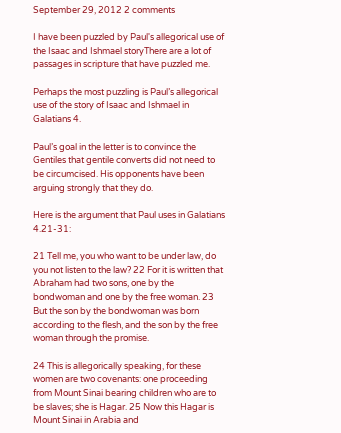September 29, 2012 2 comments

I have been puzzled by Paul's allegorical use of the Isaac and Ishmael storyThere are a lot of passages in scripture that have puzzled me.

Perhaps the most puzzling is Paul’s allegorical use of the story of Isaac and Ishmael in Galatians 4.

Paul’s goal in the letter is to convince the Gentiles that gentile converts did not need to be circumcised. His opponents have been arguing strongly that they do.

Here is the argument that Paul uses in Galatians 4.21-31:

21 Tell me, you who want to be under law, do you not listen to the law? 22 For it is written that Abraham had two sons, one by the bondwoman and one by the free woman. 23 But the son by the bondwoman was born according to the flesh, and the son by the free woman through the promise.

24 This is allegorically speaking, for these women are two covenants: one proceeding from Mount Sinai bearing children who are to be slaves; she is Hagar. 25 Now this Hagar is Mount Sinai in Arabia and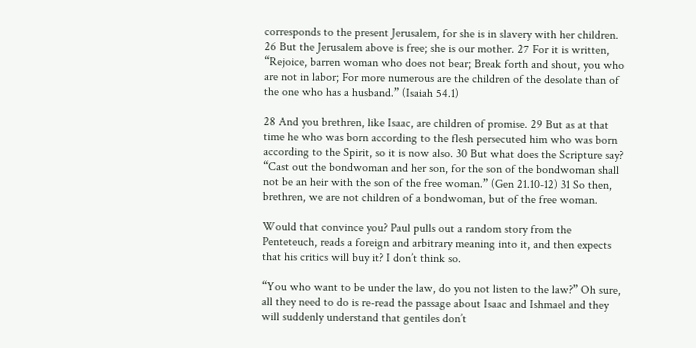corresponds to the present Jerusalem, for she is in slavery with her children. 26 But the Jerusalem above is free; she is our mother. 27 For it is written, “Rejoice, barren woman who does not bear; Break forth and shout, you who are not in labor; For more numerous are the children of the desolate than of the one who has a husband.” (Isaiah 54.1)

28 And you brethren, like Isaac, are children of promise. 29 But as at that time he who was born according to the flesh persecuted him who was born according to the Spirit, so it is now also. 30 But what does the Scripture say? “Cast out the bondwoman and her son, for the son of the bondwoman shall not be an heir with the son of the free woman.” (Gen 21.10-12) 31 So then, brethren, we are not children of a bondwoman, but of the free woman.

Would that convince you? Paul pulls out a random story from the Penteteuch, reads a foreign and arbitrary meaning into it, and then expects that his critics will buy it? I don’t think so.

“You who want to be under the law, do you not listen to the law?” Oh sure, all they need to do is re-read the passage about Isaac and Ishmael and they will suddenly understand that gentiles don’t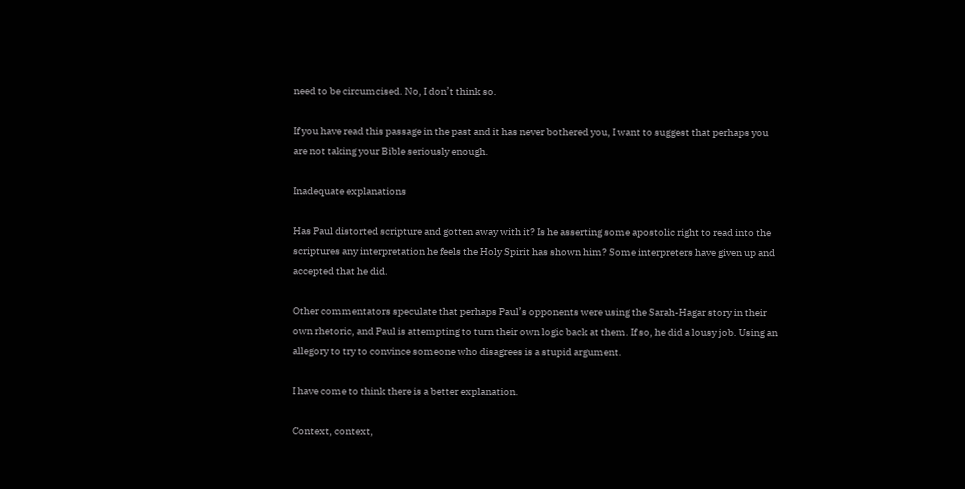need to be circumcised. No, I don’t think so.

If you have read this passage in the past and it has never bothered you, I want to suggest that perhaps you are not taking your Bible seriously enough.

Inadequate explanations

Has Paul distorted scripture and gotten away with it? Is he asserting some apostolic right to read into the scriptures any interpretation he feels the Holy Spirit has shown him? Some interpreters have given up and accepted that he did.

Other commentators speculate that perhaps Paul’s opponents were using the Sarah-Hagar story in their own rhetoric, and Paul is attempting to turn their own logic back at them. If so, he did a lousy job. Using an allegory to try to convince someone who disagrees is a stupid argument.

I have come to think there is a better explanation.

Context, context,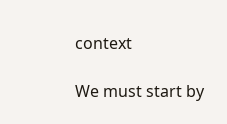context

We must start by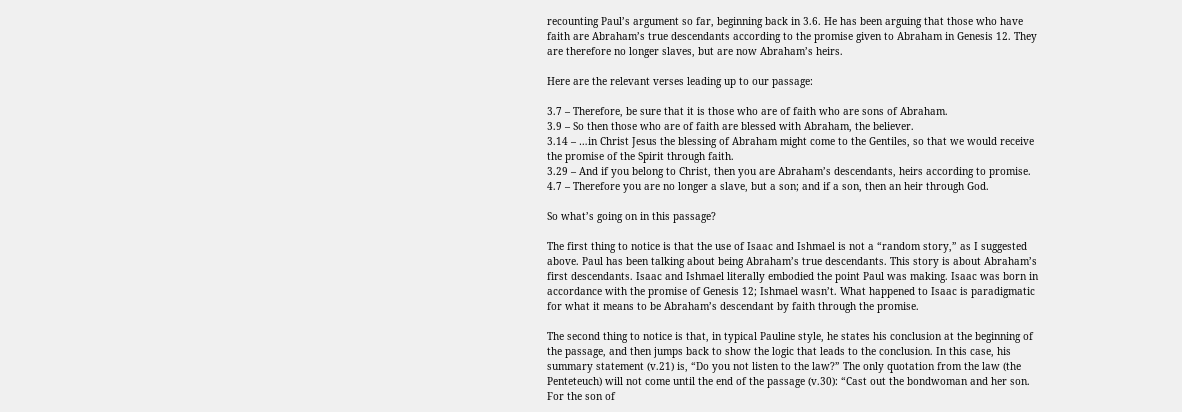recounting Paul’s argument so far, beginning back in 3.6. He has been arguing that those who have faith are Abraham’s true descendants according to the promise given to Abraham in Genesis 12. They are therefore no longer slaves, but are now Abraham’s heirs.

Here are the relevant verses leading up to our passage:

3.7 – Therefore, be sure that it is those who are of faith who are sons of Abraham.
3.9 – So then those who are of faith are blessed with Abraham, the believer.
3.14 – …in Christ Jesus the blessing of Abraham might come to the Gentiles, so that we would receive the promise of the Spirit through faith.
3.29 – And if you belong to Christ, then you are Abraham’s descendants, heirs according to promise.
4.7 – Therefore you are no longer a slave, but a son; and if a son, then an heir through God.

So what’s going on in this passage?

The first thing to notice is that the use of Isaac and Ishmael is not a “random story,” as I suggested above. Paul has been talking about being Abraham’s true descendants. This story is about Abraham’s first descendants. Isaac and Ishmael literally embodied the point Paul was making. Isaac was born in accordance with the promise of Genesis 12; Ishmael wasn’t. What happened to Isaac is paradigmatic for what it means to be Abraham’s descendant by faith through the promise.

The second thing to notice is that, in typical Pauline style, he states his conclusion at the beginning of the passage, and then jumps back to show the logic that leads to the conclusion. In this case, his summary statement (v.21) is, “Do you not listen to the law?” The only quotation from the law (the Penteteuch) will not come until the end of the passage (v.30): “Cast out the bondwoman and her son. For the son of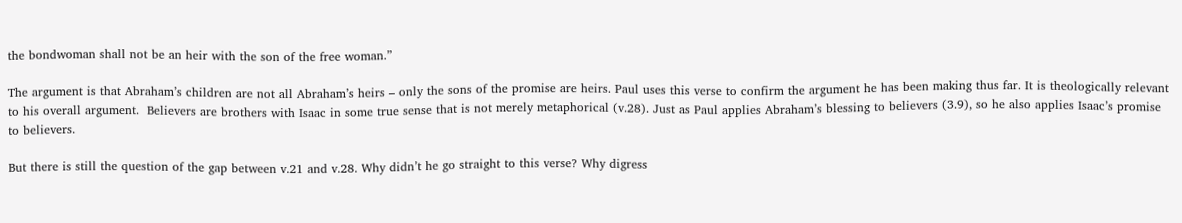the bondwoman shall not be an heir with the son of the free woman.”

The argument is that Abraham’s children are not all Abraham’s heirs – only the sons of the promise are heirs. Paul uses this verse to confirm the argument he has been making thus far. It is theologically relevant to his overall argument.  Believers are brothers with Isaac in some true sense that is not merely metaphorical (v.28). Just as Paul applies Abraham’s blessing to believers (3.9), so he also applies Isaac’s promise to believers.

But there is still the question of the gap between v.21 and v.28. Why didn’t he go straight to this verse? Why digress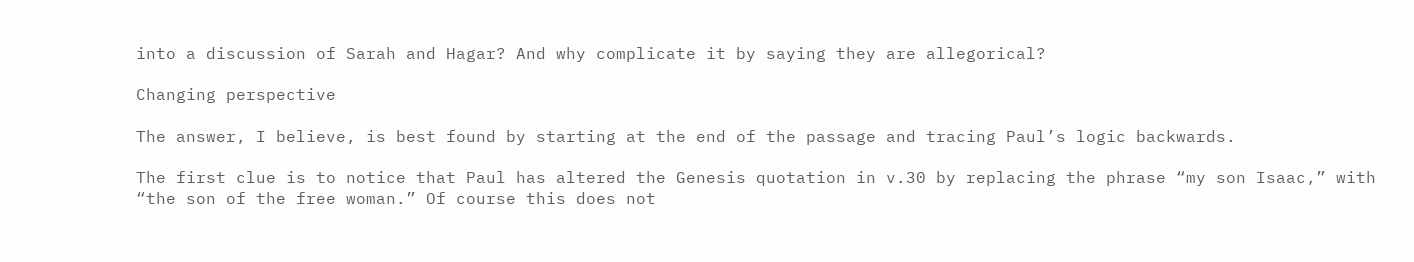into a discussion of Sarah and Hagar? And why complicate it by saying they are allegorical?

Changing perspective

The answer, I believe, is best found by starting at the end of the passage and tracing Paul’s logic backwards.

The first clue is to notice that Paul has altered the Genesis quotation in v.30 by replacing the phrase “my son Isaac,” with “the son of the free woman.” Of course this does not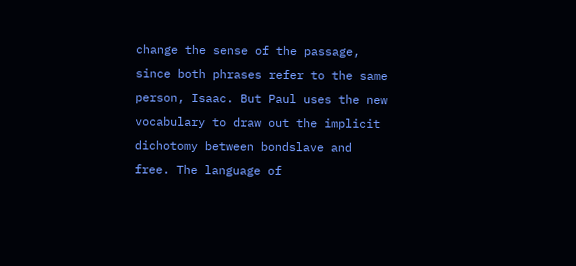change the sense of the passage, since both phrases refer to the same person, Isaac. But Paul uses the new vocabulary to draw out the implicit dichotomy between bondslave and free. The language of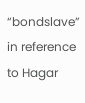“bondslave” in reference to Hagar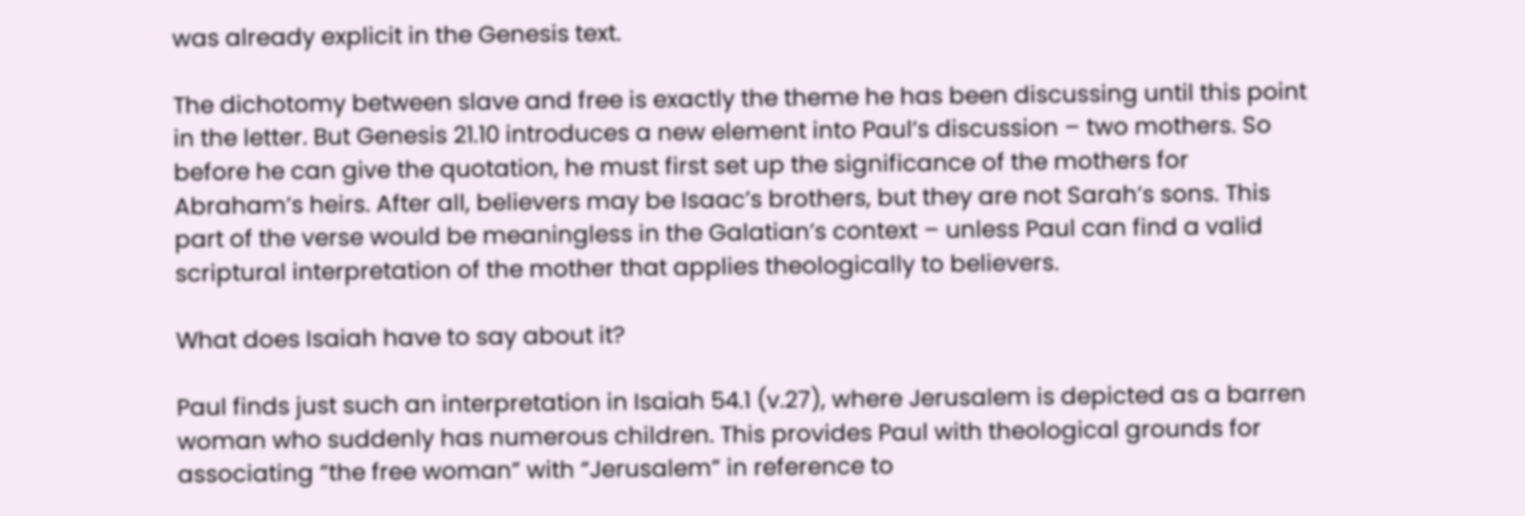was already explicit in the Genesis text.

The dichotomy between slave and free is exactly the theme he has been discussing until this point in the letter. But Genesis 21.10 introduces a new element into Paul’s discussion – two mothers. So before he can give the quotation, he must first set up the significance of the mothers for Abraham’s heirs. After all, believers may be Isaac’s brothers, but they are not Sarah’s sons. This part of the verse would be meaningless in the Galatian’s context – unless Paul can find a valid scriptural interpretation of the mother that applies theologically to believers.

What does Isaiah have to say about it?

Paul finds just such an interpretation in Isaiah 54.1 (v.27), where Jerusalem is depicted as a barren woman who suddenly has numerous children. This provides Paul with theological grounds for associating “the free woman” with “Jerusalem” in reference to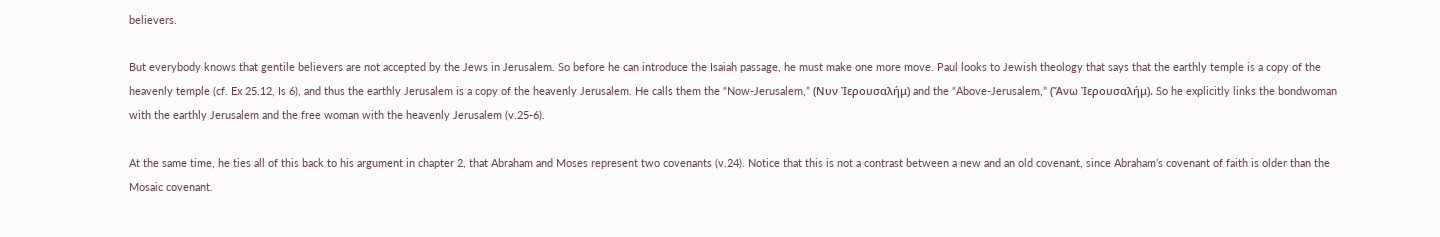believers.

But everybody knows that gentile believers are not accepted by the Jews in Jerusalem. So before he can introduce the Isaiah passage, he must make one more move. Paul looks to Jewish theology that says that the earthly temple is a copy of the heavenly temple (cf. Ex 25.12, Is 6), and thus the earthly Jerusalem is a copy of the heavenly Jerusalem. He calls them the “Now-Jerusalem,” (Νυν Ἰερουσαλήμ) and the “Above-Jerusalem,” (Ἄνω Ἰερουσαλήμ). So he explicitly links the bondwoman with the earthly Jerusalem and the free woman with the heavenly Jerusalem (v.25-6).

At the same time, he ties all of this back to his argument in chapter 2, that Abraham and Moses represent two covenants (v.24). Notice that this is not a contrast between a new and an old covenant, since Abraham’s covenant of faith is older than the Mosaic covenant.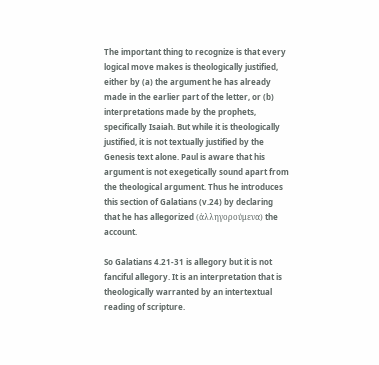The important thing to recognize is that every logical move makes is theologically justified, either by (a) the argument he has already made in the earlier part of the letter, or (b) interpretations made by the prophets, specifically Isaiah. But while it is theologically justified, it is not textually justified by the Genesis text alone. Paul is aware that his argument is not exegetically sound apart from the theological argument. Thus he introduces this section of Galatians (v.24) by declaring that he has allegorized (ἀλληγορούμενα) the account.

So Galatians 4.21-31 is allegory but it is not fanciful allegory. It is an interpretation that is theologically warranted by an intertextual reading of scripture.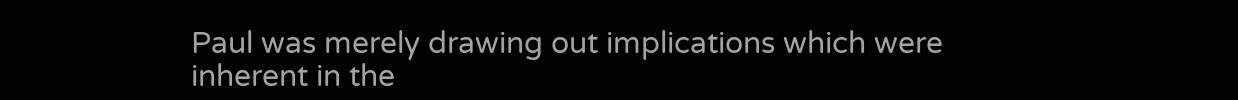Paul was merely drawing out implications which were inherent in the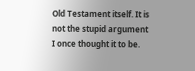Old Testament itself. It is not the stupid argument I once thought it to be.